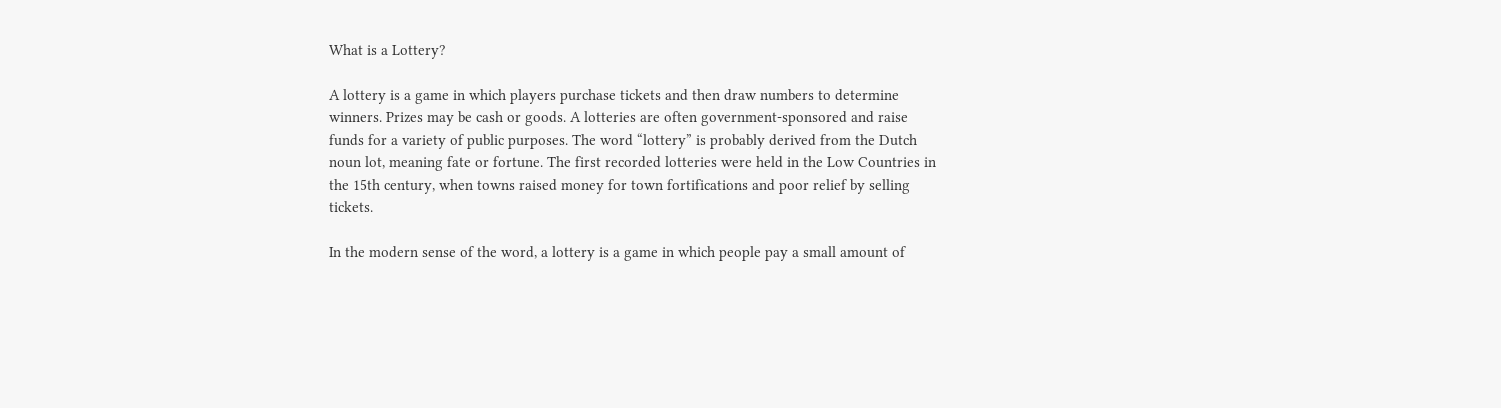What is a Lottery?

A lottery is a game in which players purchase tickets and then draw numbers to determine winners. Prizes may be cash or goods. A lotteries are often government-sponsored and raise funds for a variety of public purposes. The word “lottery” is probably derived from the Dutch noun lot, meaning fate or fortune. The first recorded lotteries were held in the Low Countries in the 15th century, when towns raised money for town fortifications and poor relief by selling tickets.

In the modern sense of the word, a lottery is a game in which people pay a small amount of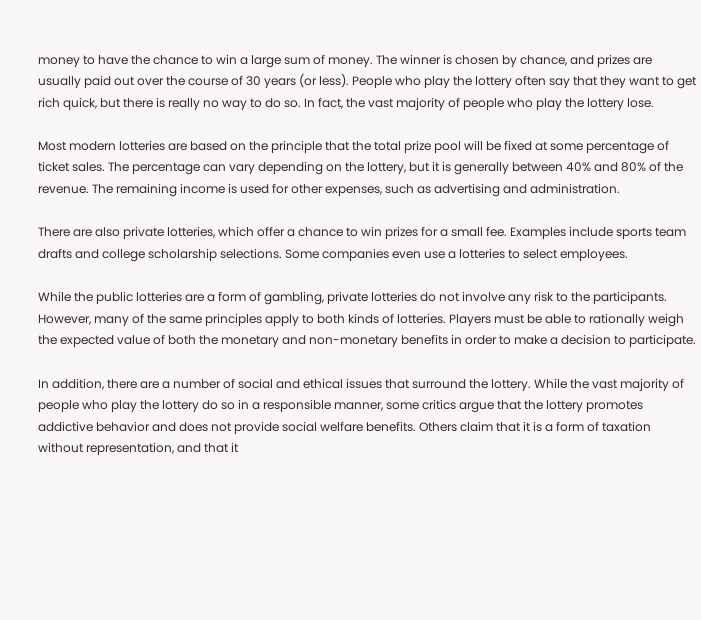money to have the chance to win a large sum of money. The winner is chosen by chance, and prizes are usually paid out over the course of 30 years (or less). People who play the lottery often say that they want to get rich quick, but there is really no way to do so. In fact, the vast majority of people who play the lottery lose.

Most modern lotteries are based on the principle that the total prize pool will be fixed at some percentage of ticket sales. The percentage can vary depending on the lottery, but it is generally between 40% and 80% of the revenue. The remaining income is used for other expenses, such as advertising and administration.

There are also private lotteries, which offer a chance to win prizes for a small fee. Examples include sports team drafts and college scholarship selections. Some companies even use a lotteries to select employees.

While the public lotteries are a form of gambling, private lotteries do not involve any risk to the participants. However, many of the same principles apply to both kinds of lotteries. Players must be able to rationally weigh the expected value of both the monetary and non-monetary benefits in order to make a decision to participate.

In addition, there are a number of social and ethical issues that surround the lottery. While the vast majority of people who play the lottery do so in a responsible manner, some critics argue that the lottery promotes addictive behavior and does not provide social welfare benefits. Others claim that it is a form of taxation without representation, and that it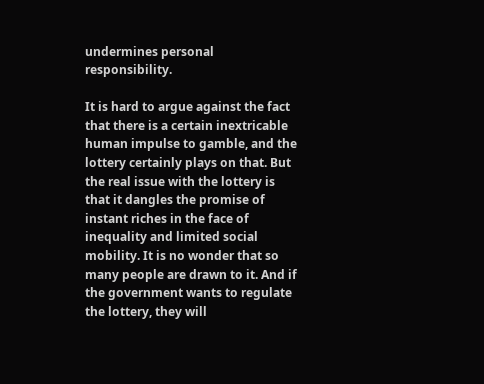undermines personal responsibility.

It is hard to argue against the fact that there is a certain inextricable human impulse to gamble, and the lottery certainly plays on that. But the real issue with the lottery is that it dangles the promise of instant riches in the face of inequality and limited social mobility. It is no wonder that so many people are drawn to it. And if the government wants to regulate the lottery, they will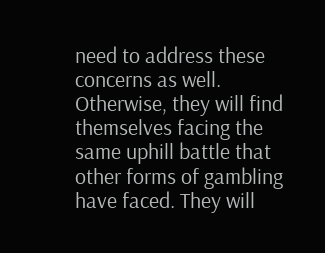need to address these concerns as well. Otherwise, they will find themselves facing the same uphill battle that other forms of gambling have faced. They will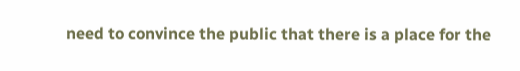need to convince the public that there is a place for the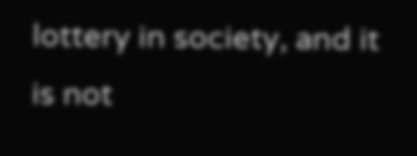lottery in society, and it is not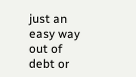just an easy way out of debt or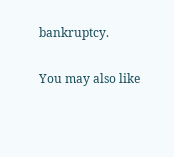bankruptcy.

You may also like